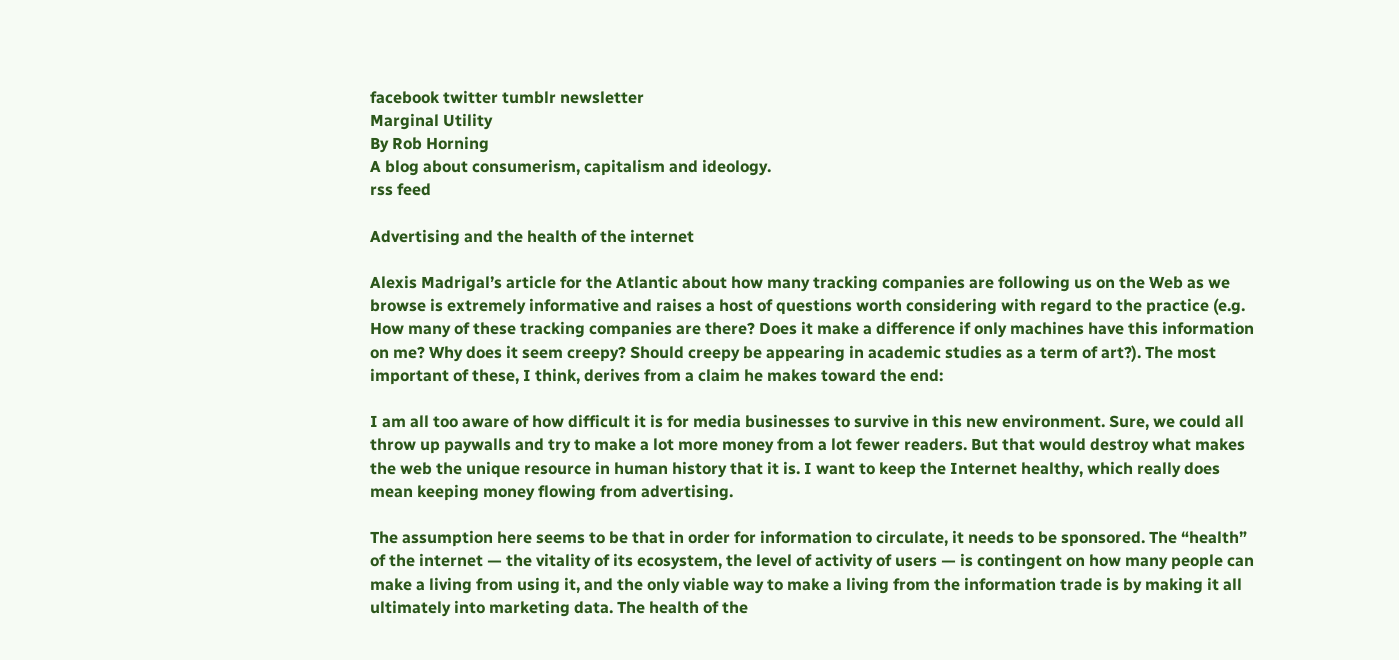facebook twitter tumblr newsletter
Marginal Utility
By Rob Horning
A blog about consumerism, capitalism and ideology.
rss feed

Advertising and the health of the internet

Alexis Madrigal’s article for the Atlantic about how many tracking companies are following us on the Web as we browse is extremely informative and raises a host of questions worth considering with regard to the practice (e.g. How many of these tracking companies are there? Does it make a difference if only machines have this information on me? Why does it seem creepy? Should creepy be appearing in academic studies as a term of art?). The most important of these, I think, derives from a claim he makes toward the end:

I am all too aware of how difficult it is for media businesses to survive in this new environment. Sure, we could all throw up paywalls and try to make a lot more money from a lot fewer readers. But that would destroy what makes the web the unique resource in human history that it is. I want to keep the Internet healthy, which really does mean keeping money flowing from advertising.

The assumption here seems to be that in order for information to circulate, it needs to be sponsored. The “health” of the internet — the vitality of its ecosystem, the level of activity of users — is contingent on how many people can make a living from using it, and the only viable way to make a living from the information trade is by making it all ultimately into marketing data. The health of the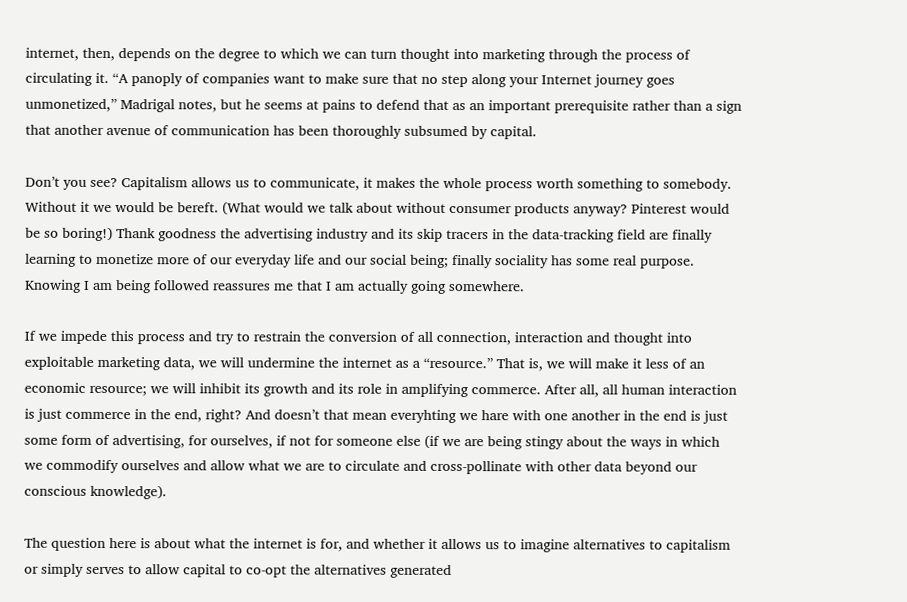internet, then, depends on the degree to which we can turn thought into marketing through the process of circulating it. “A panoply of companies want to make sure that no step along your Internet journey goes unmonetized,” Madrigal notes, but he seems at pains to defend that as an important prerequisite rather than a sign that another avenue of communication has been thoroughly subsumed by capital.

Don’t you see? Capitalism allows us to communicate, it makes the whole process worth something to somebody. Without it we would be bereft. (What would we talk about without consumer products anyway? Pinterest would be so boring!) Thank goodness the advertising industry and its skip tracers in the data-tracking field are finally learning to monetize more of our everyday life and our social being; finally sociality has some real purpose. Knowing I am being followed reassures me that I am actually going somewhere.

If we impede this process and try to restrain the conversion of all connection, interaction and thought into exploitable marketing data, we will undermine the internet as a “resource.” That is, we will make it less of an economic resource; we will inhibit its growth and its role in amplifying commerce. After all, all human interaction is just commerce in the end, right? And doesn’t that mean everyhting we hare with one another in the end is just some form of advertising, for ourselves, if not for someone else (if we are being stingy about the ways in which we commodify ourselves and allow what we are to circulate and cross-pollinate with other data beyond our conscious knowledge).

The question here is about what the internet is for, and whether it allows us to imagine alternatives to capitalism or simply serves to allow capital to co-opt the alternatives generated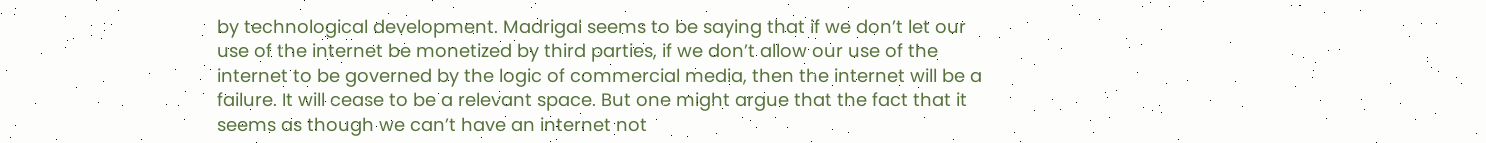by technological development. Madrigal seems to be saying that if we don’t let our use of the internet be monetized by third parties, if we don’t allow our use of the internet to be governed by the logic of commercial media, then the internet will be a failure. It will cease to be a relevant space. But one might argue that the fact that it seems as though we can’t have an internet not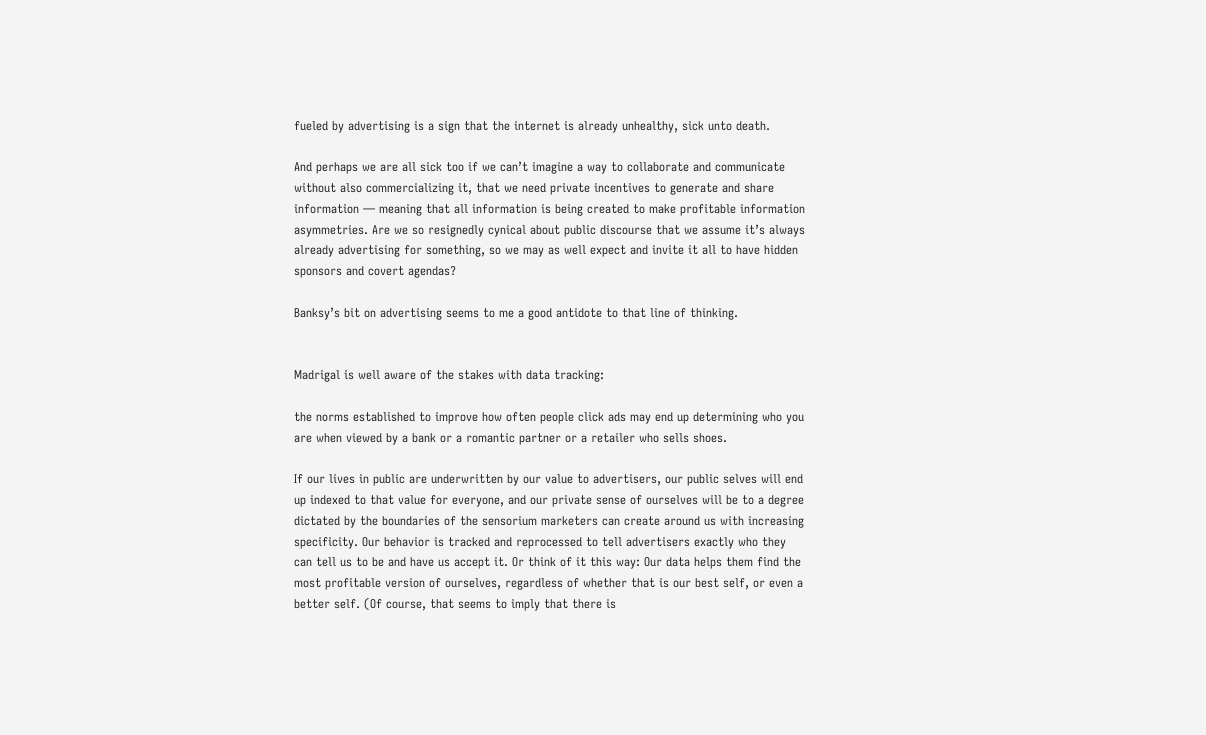fueled by advertising is a sign that the internet is already unhealthy, sick unto death.

And perhaps we are all sick too if we can’t imagine a way to collaborate and communicate without also commercializing it, that we need private incentives to generate and share information — meaning that all information is being created to make profitable information asymmetries. Are we so resignedly cynical about public discourse that we assume it’s always already advertising for something, so we may as well expect and invite it all to have hidden sponsors and covert agendas?

Banksy’s bit on advertising seems to me a good antidote to that line of thinking.


Madrigal is well aware of the stakes with data tracking:

the norms established to improve how often people click ads may end up determining who you are when viewed by a bank or a romantic partner or a retailer who sells shoes.

If our lives in public are underwritten by our value to advertisers, our public selves will end up indexed to that value for everyone, and our private sense of ourselves will be to a degree dictated by the boundaries of the sensorium marketers can create around us with increasing specificity. Our behavior is tracked and reprocessed to tell advertisers exactly who they can tell us to be and have us accept it. Or think of it this way: Our data helps them find the most profitable version of ourselves, regardless of whether that is our best self, or even a better self. (Of course, that seems to imply that there is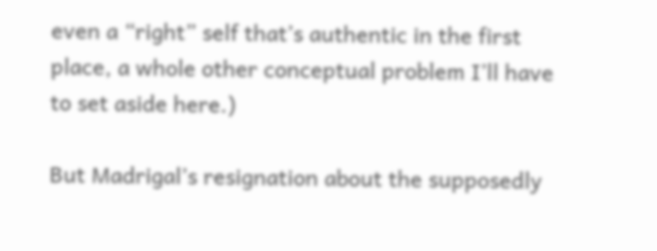even a “right” self that’s authentic in the first place, a whole other conceptual problem I’ll have to set aside here.)

But Madrigal’s resignation about the supposedly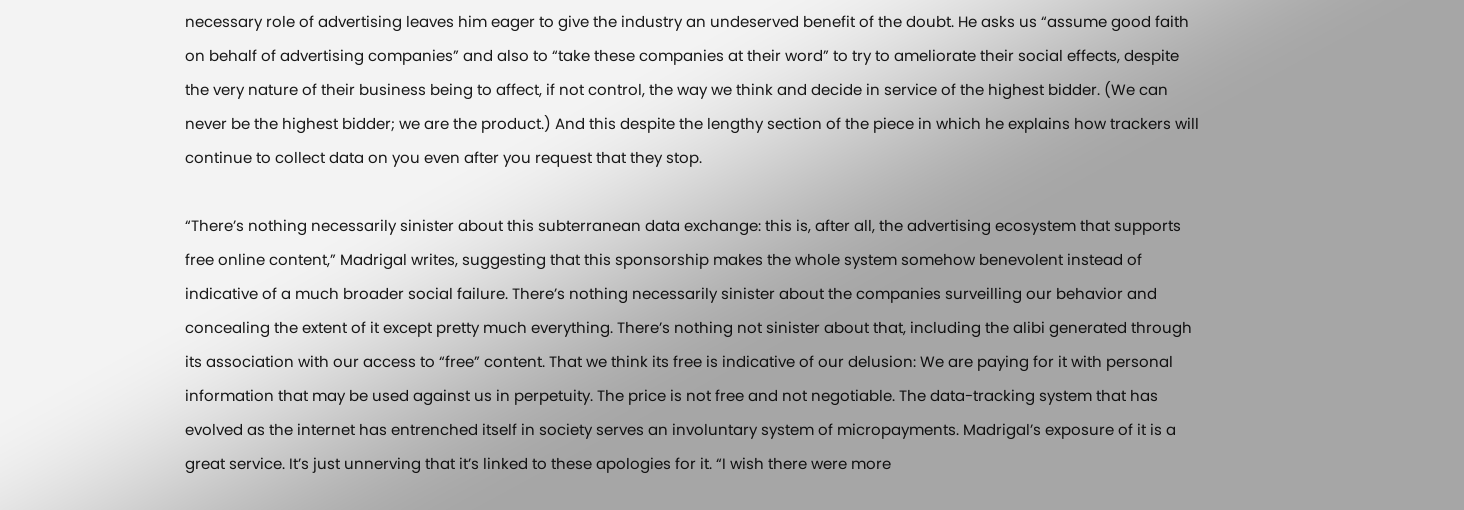necessary role of advertising leaves him eager to give the industry an undeserved benefit of the doubt. He asks us “assume good faith on behalf of advertising companies” and also to “take these companies at their word” to try to ameliorate their social effects, despite the very nature of their business being to affect, if not control, the way we think and decide in service of the highest bidder. (We can never be the highest bidder; we are the product.) And this despite the lengthy section of the piece in which he explains how trackers will continue to collect data on you even after you request that they stop.

“There’s nothing necessarily sinister about this subterranean data exchange: this is, after all, the advertising ecosystem that supports free online content,” Madrigal writes, suggesting that this sponsorship makes the whole system somehow benevolent instead of indicative of a much broader social failure. There’s nothing necessarily sinister about the companies surveilling our behavior and concealing the extent of it except pretty much everything. There’s nothing not sinister about that, including the alibi generated through its association with our access to “free” content. That we think its free is indicative of our delusion: We are paying for it with personal information that may be used against us in perpetuity. The price is not free and not negotiable. The data-tracking system that has evolved as the internet has entrenched itself in society serves an involuntary system of micropayments. Madrigal’s exposure of it is a great service. It’s just unnerving that it’s linked to these apologies for it. “I wish there were more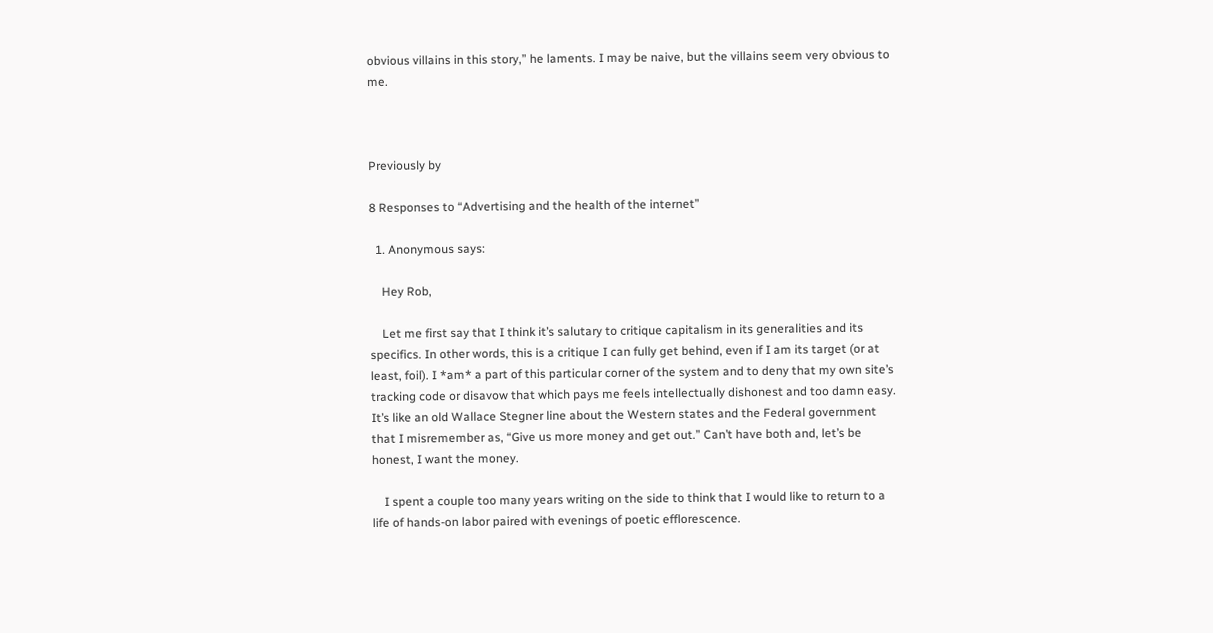obvious villains in this story,” he laments. I may be naive, but the villains seem very obvious to me.



Previously by

8 Responses to “Advertising and the health of the internet”

  1. Anonymous says:

    Hey Rob,

    Let me first say that I think it’s salutary to critique capitalism in its generalities and its specifics. In other words, this is a critique I can fully get behind, even if I am its target (or at least, foil). I *am* a part of this particular corner of the system and to deny that my own site’s tracking code or disavow that which pays me feels intellectually dishonest and too damn easy. It’s like an old Wallace Stegner line about the Western states and the Federal government that I misremember as, “Give us more money and get out.” Can’t have both and, let’s be honest, I want the money.

    I spent a couple too many years writing on the side to think that I would like to return to a life of hands-on labor paired with evenings of poetic efflorescence.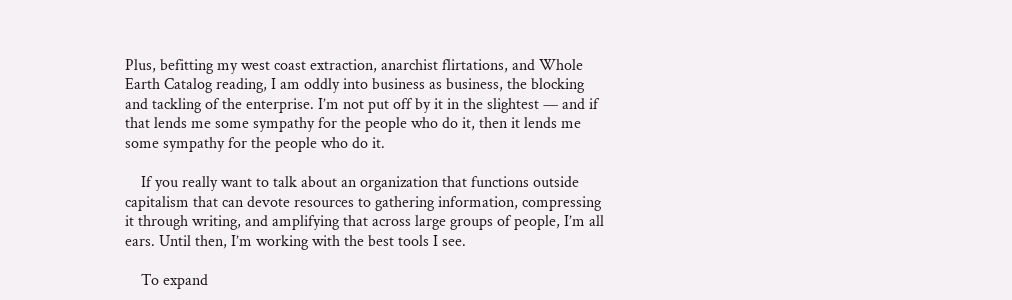Plus, befitting my west coast extraction, anarchist flirtations, and Whole Earth Catalog reading, I am oddly into business as business, the blocking and tackling of the enterprise. I’m not put off by it in the slightest — and if that lends me some sympathy for the people who do it, then it lends me some sympathy for the people who do it.

    If you really want to talk about an organization that functions outside capitalism that can devote resources to gathering information, compressing it through writing, and amplifying that across large groups of people, I’m all ears. Until then, I’m working with the best tools I see.

    To expand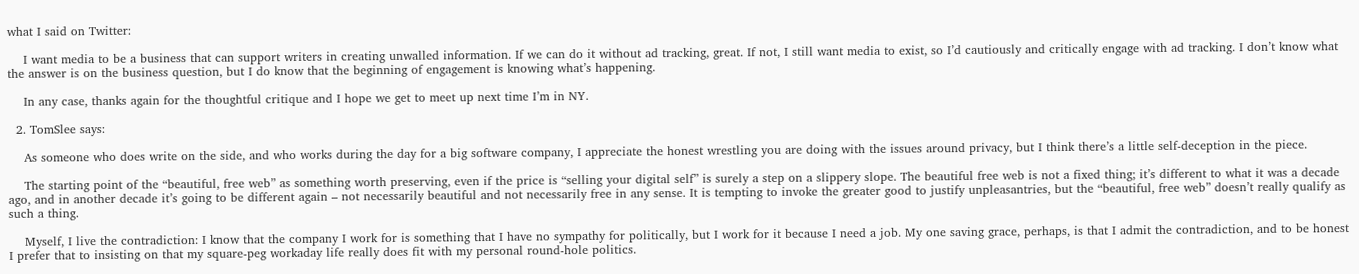what I said on Twitter:

    I want media to be a business that can support writers in creating unwalled information. If we can do it without ad tracking, great. If not, I still want media to exist, so I’d cautiously and critically engage with ad tracking. I don’t know what the answer is on the business question, but I do know that the beginning of engagement is knowing what’s happening.

    In any case, thanks again for the thoughtful critique and I hope we get to meet up next time I’m in NY.

  2. TomSlee says:

    As someone who does write on the side, and who works during the day for a big software company, I appreciate the honest wrestling you are doing with the issues around privacy, but I think there’s a little self-deception in the piece.

    The starting point of the “beautiful, free web” as something worth preserving, even if the price is “selling your digital self” is surely a step on a slippery slope. The beautiful free web is not a fixed thing; it’s different to what it was a decade ago, and in another decade it’s going to be different again – not necessarily beautiful and not necessarily free in any sense. It is tempting to invoke the greater good to justify unpleasantries, but the “beautiful, free web” doesn’t really qualify as such a thing.

    Myself, I live the contradiction: I know that the company I work for is something that I have no sympathy for politically, but I work for it because I need a job. My one saving grace, perhaps, is that I admit the contradiction, and to be honest I prefer that to insisting on that my square-peg workaday life really does fit with my personal round-hole politics.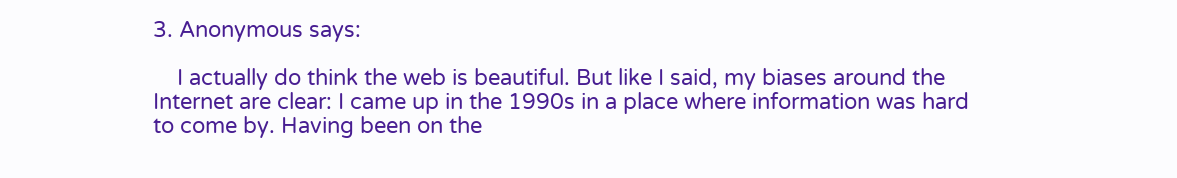3. Anonymous says:

    I actually do think the web is beautiful. But like I said, my biases around the Internet are clear: I came up in the 1990s in a place where information was hard to come by. Having been on the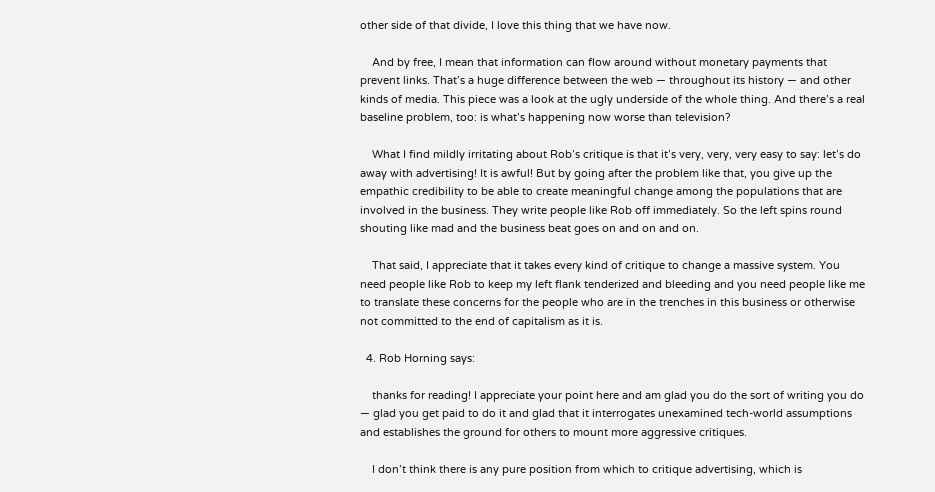other side of that divide, I love this thing that we have now.

    And by free, I mean that information can flow around without monetary payments that prevent links. That’s a huge difference between the web — throughout its history — and other kinds of media. This piece was a look at the ugly underside of the whole thing. And there’s a real baseline problem, too: is what’s happening now worse than television?

    What I find mildly irritating about Rob’s critique is that it’s very, very, very easy to say: let’s do away with advertising! It is awful! But by going after the problem like that, you give up the empathic credibility to be able to create meaningful change among the populations that are involved in the business. They write people like Rob off immediately. So the left spins round shouting like mad and the business beat goes on and on and on.

    That said, I appreciate that it takes every kind of critique to change a massive system. You need people like Rob to keep my left flank tenderized and bleeding and you need people like me to translate these concerns for the people who are in the trenches in this business or otherwise not committed to the end of capitalism as it is.

  4. Rob Horning says:

    thanks for reading! I appreciate your point here and am glad you do the sort of writing you do — glad you get paid to do it and glad that it interrogates unexamined tech-world assumptions and establishes the ground for others to mount more aggressive critiques.

    I don’t think there is any pure position from which to critique advertising, which is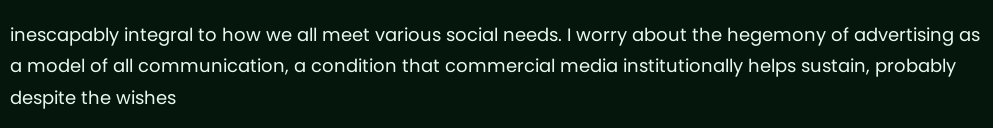inescapably integral to how we all meet various social needs. I worry about the hegemony of advertising as a model of all communication, a condition that commercial media institutionally helps sustain, probably despite the wishes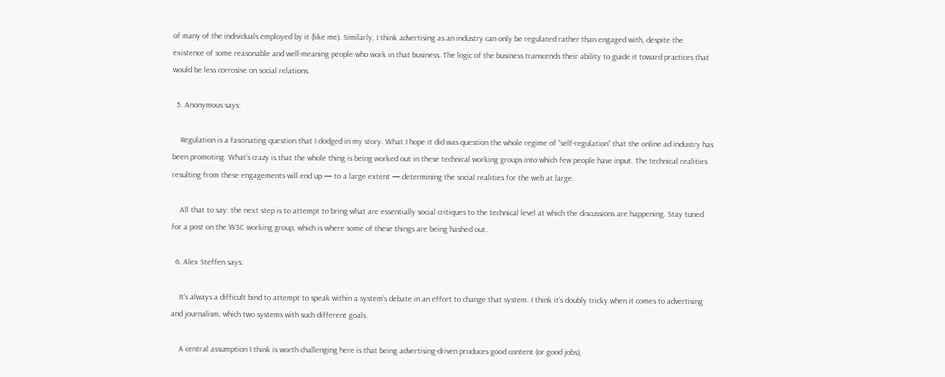of many of the individuals employed by it (like me). Similarly, I think advertising as an industry can only be regulated rather than engaged with, despite the existence of some reasonable and well-meaning people who work in that business. The logic of the business transcends their ability to guide it toward practices that would be less corrosive on social relations.

  5. Anonymous says:

    Regulation is a fascinating question that I dodged in my story. What I hope it did was question the whole regime of “self-regulation” that the online ad industry has been promoting. What’s crazy is that the whole thing is being worked out in these technical working groups into which few people have input. The technical realities resulting from these engagements will end up — to a large extent — determining the social realities for the web at large.

    All that to say: the next step is to attempt to bring what are essentially social critiques to the technical level at which the discussions are happening. Stay tuned for a post on the W3C working group, which is where some of these things are being hashed out.

  6. Alex Steffen says:

    It’s always a difficult bind to attempt to speak within a system’s debate in an effort to change that system. I think it’s doubly tricky when it comes to advertising and journalism, which two systems with such different goals.

    A central assumption I think is worth challenging here is that being advertising-driven produces good content (or good jobs),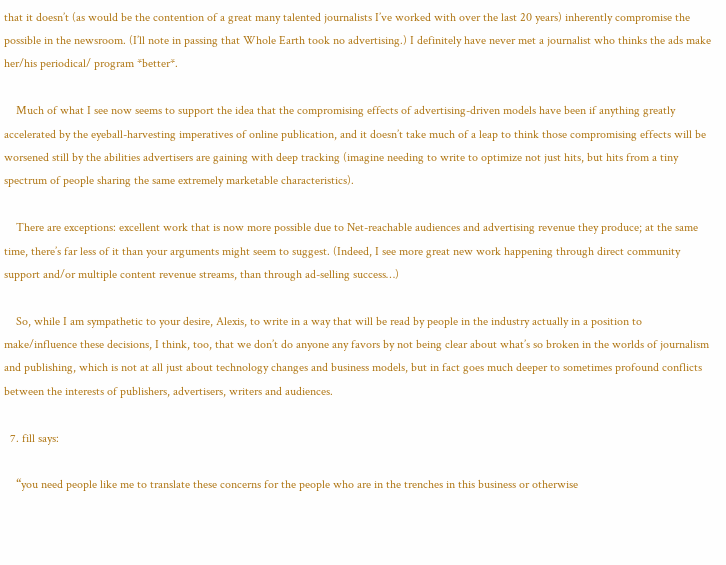that it doesn’t (as would be the contention of a great many talented journalists I’ve worked with over the last 20 years) inherently compromise the possible in the newsroom. (I’ll note in passing that Whole Earth took no advertising.) I definitely have never met a journalist who thinks the ads make her/his periodical/ program *better*.

    Much of what I see now seems to support the idea that the compromising effects of advertising-driven models have been if anything greatly accelerated by the eyeball-harvesting imperatives of online publication, and it doesn’t take much of a leap to think those compromising effects will be worsened still by the abilities advertisers are gaining with deep tracking (imagine needing to write to optimize not just hits, but hits from a tiny spectrum of people sharing the same extremely marketable characteristics).

    There are exceptions: excellent work that is now more possible due to Net-reachable audiences and advertising revenue they produce; at the same time, there’s far less of it than your arguments might seem to suggest. (Indeed, I see more great new work happening through direct community support and/or multiple content revenue streams, than through ad-selling success…)

    So, while I am sympathetic to your desire, Alexis, to write in a way that will be read by people in the industry actually in a position to make/influence these decisions, I think, too, that we don’t do anyone any favors by not being clear about what’s so broken in the worlds of journalism and publishing, which is not at all just about technology changes and business models, but in fact goes much deeper to sometimes profound conflicts between the interests of publishers, advertisers, writers and audiences.

  7. fill says:

    “you need people like me to translate these concerns for the people who are in the trenches in this business or otherwise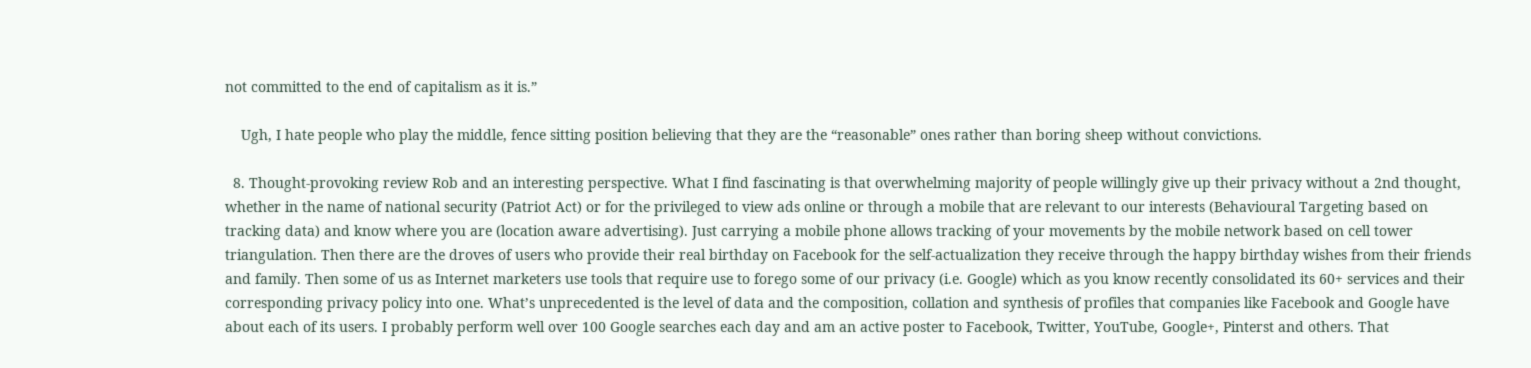not committed to the end of capitalism as it is.”

    Ugh, I hate people who play the middle, fence sitting position believing that they are the “reasonable” ones rather than boring sheep without convictions.

  8. Thought-provoking review Rob and an interesting perspective. What I find fascinating is that overwhelming majority of people willingly give up their privacy without a 2nd thought, whether in the name of national security (Patriot Act) or for the privileged to view ads online or through a mobile that are relevant to our interests (Behavioural Targeting based on tracking data) and know where you are (location aware advertising). Just carrying a mobile phone allows tracking of your movements by the mobile network based on cell tower triangulation. Then there are the droves of users who provide their real birthday on Facebook for the self-actualization they receive through the happy birthday wishes from their friends and family. Then some of us as Internet marketers use tools that require use to forego some of our privacy (i.e. Google) which as you know recently consolidated its 60+ services and their corresponding privacy policy into one. What’s unprecedented is the level of data and the composition, collation and synthesis of profiles that companies like Facebook and Google have about each of its users. I probably perform well over 100 Google searches each day and am an active poster to Facebook, Twitter, YouTube, Google+, Pinterst and others. That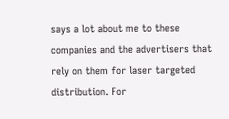says a lot about me to these companies and the advertisers that rely on them for laser targeted distribution. For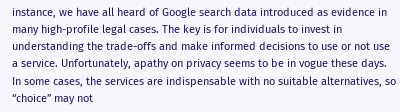instance, we have all heard of Google search data introduced as evidence in many high-profile legal cases. The key is for individuals to invest in understanding the trade-offs and make informed decisions to use or not use a service. Unfortunately, apathy on privacy seems to be in vogue these days. In some cases, the services are indispensable with no suitable alternatives, so “choice” may not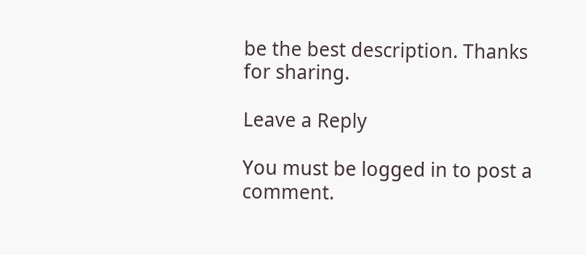be the best description. Thanks for sharing.

Leave a Reply

You must be logged in to post a comment.